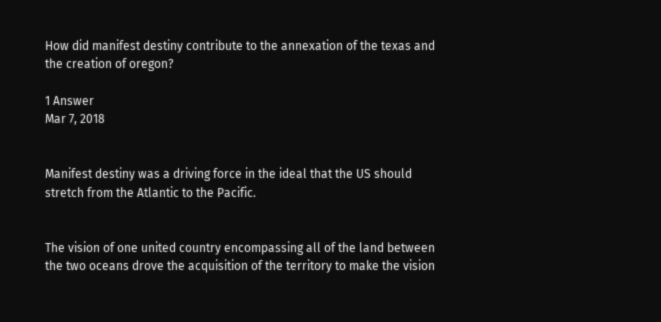How did manifest destiny contribute to the annexation of the texas and the creation of oregon?

1 Answer
Mar 7, 2018


Manifest destiny was a driving force in the ideal that the US should stretch from the Atlantic to the Pacific.


The vision of one united country encompassing all of the land between the two oceans drove the acquisition of the territory to make the vision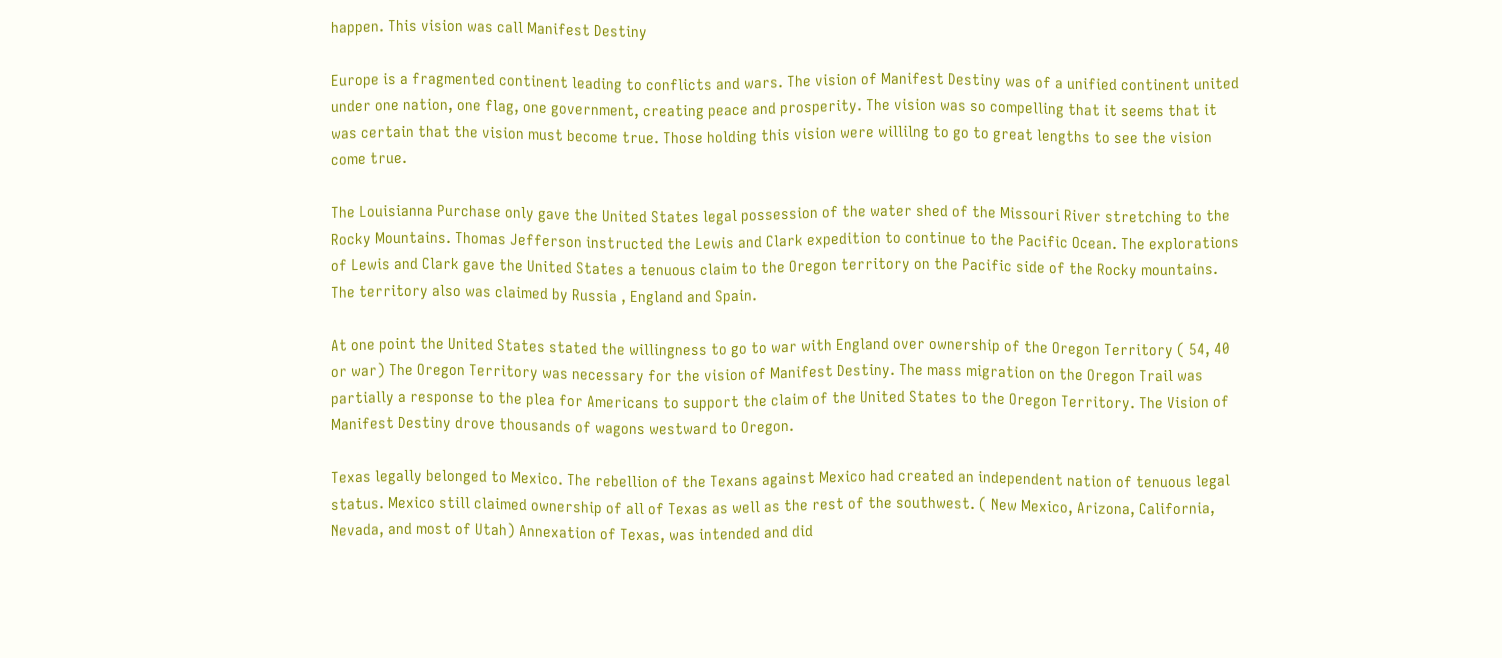happen. This vision was call Manifest Destiny

Europe is a fragmented continent leading to conflicts and wars. The vision of Manifest Destiny was of a unified continent united under one nation, one flag, one government, creating peace and prosperity. The vision was so compelling that it seems that it was certain that the vision must become true. Those holding this vision were willilng to go to great lengths to see the vision come true.

The Louisianna Purchase only gave the United States legal possession of the water shed of the Missouri River stretching to the Rocky Mountains. Thomas Jefferson instructed the Lewis and Clark expedition to continue to the Pacific Ocean. The explorations of Lewis and Clark gave the United States a tenuous claim to the Oregon territory on the Pacific side of the Rocky mountains. The territory also was claimed by Russia , England and Spain.

At one point the United States stated the willingness to go to war with England over ownership of the Oregon Territory ( 54, 40 or war) The Oregon Territory was necessary for the vision of Manifest Destiny. The mass migration on the Oregon Trail was partially a response to the plea for Americans to support the claim of the United States to the Oregon Territory. The Vision of Manifest Destiny drove thousands of wagons westward to Oregon.

Texas legally belonged to Mexico. The rebellion of the Texans against Mexico had created an independent nation of tenuous legal status. Mexico still claimed ownership of all of Texas as well as the rest of the southwest. ( New Mexico, Arizona, California, Nevada, and most of Utah) Annexation of Texas, was intended and did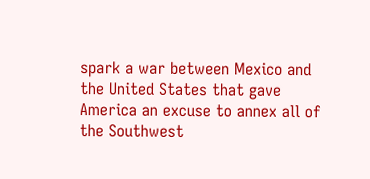spark a war between Mexico and the United States that gave America an excuse to annex all of the Southwest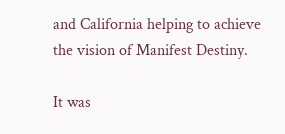and California helping to achieve the vision of Manifest Destiny.

It was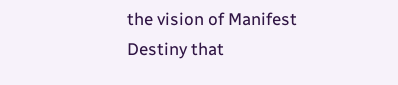the vision of Manifest Destiny that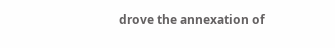drove the annexation of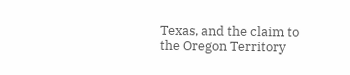Texas, and the claim to the Oregon Territory